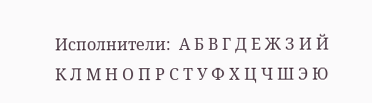Исполнители:  А Б В Г Д Е Ж З И Й К Л М Н О П Р С Т У Ф Х Ц Ч Ш Э Ю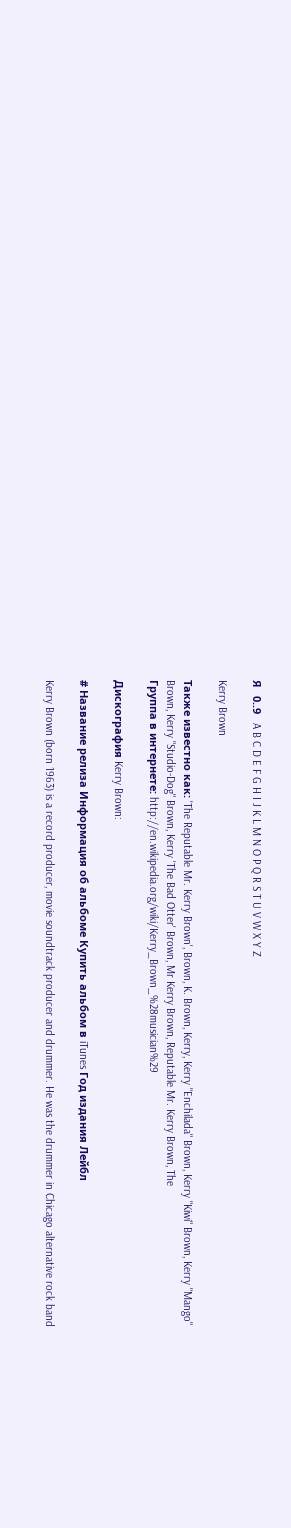Я   0..9   A B C D E F G H I J K L M N O P Q R S T U V W X Y Z

Kerry Brown

Также известно как: 'The Reputable Mr. Kerry Brown', Brown, K. Brown, Kerry, Kerry "Enchilada" Brown, Kerry "Kiwi" Brown, Kerry "Mango" Brown, Kerry "Studio-Dog" Brown, Kerry 'The Bad Otter' Brown, Mr Kerry Brown, Reputable Mr. Kerry Brown, The
Группа в интернете: http://en.wikipedia.org/wiki/Kerry_Brown_%28musician%29

Дискография Kerry Brown:

# Название релиза Информация об aльбоме Купить альбом в iTunes Год издания Лейбл

Kerry Brown (born 1963) is a record producer, movie soundtrack producer and drummer. He was the drummer in Chicago alternative rock band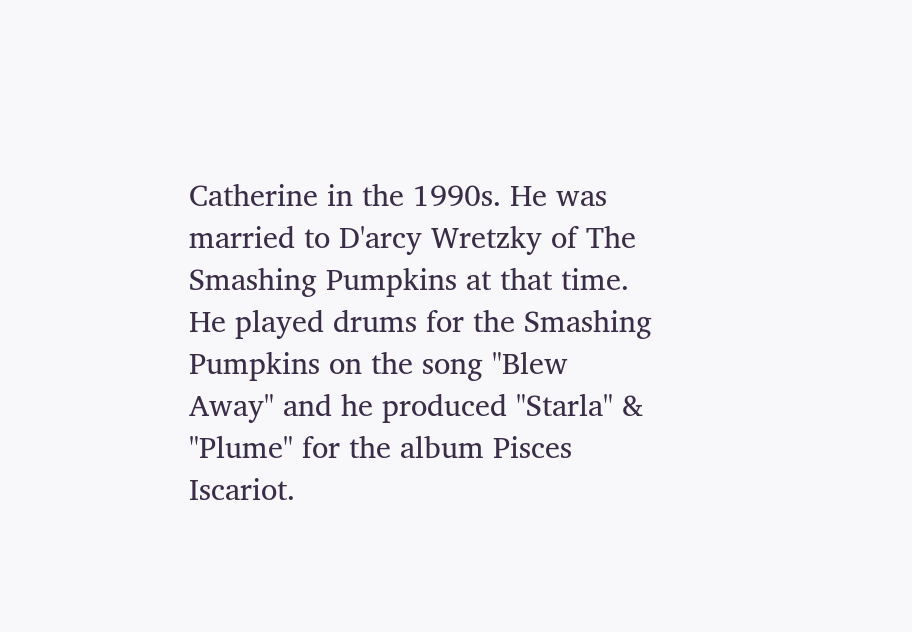Catherine in the 1990s. He was married to D'arcy Wretzky of The Smashing Pumpkins at that time. He played drums for the Smashing Pumpkins on the song "Blew Away" and he produced "Starla" & "Plume" for the album Pisces Iscariot.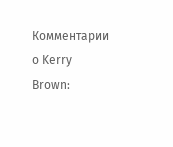Комментарии о Kerry Brown: